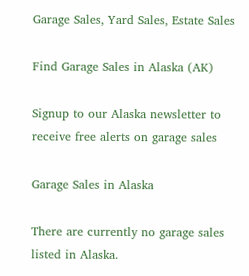Garage Sales, Yard Sales, Estate Sales

Find Garage Sales in Alaska (AK)

Signup to our Alaska newsletter to receive free alerts on garage sales

Garage Sales in Alaska

There are currently no garage sales listed in Alaska.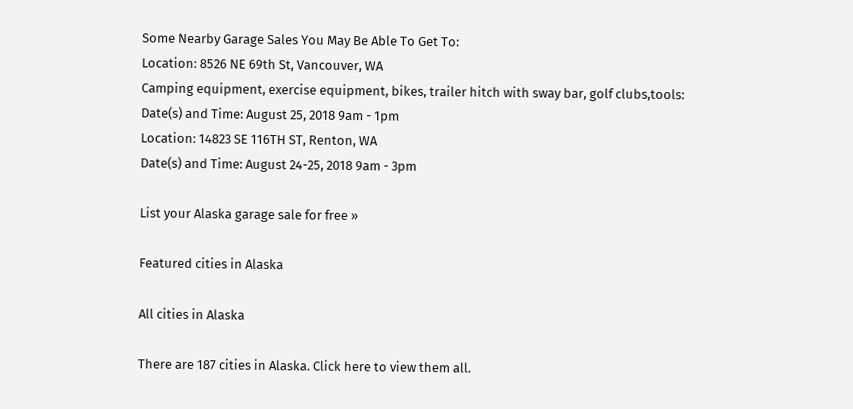Some Nearby Garage Sales You May Be Able To Get To:
Location: 8526 NE 69th St, Vancouver, WA
Camping equipment, exercise equipment, bikes, trailer hitch with sway bar, golf clubs,tools:
Date(s) and Time: August 25, 2018 9am - 1pm
Location: 14823 SE 116TH ST, Renton, WA
Date(s) and Time: August 24-25, 2018 9am - 3pm

List your Alaska garage sale for free »

Featured cities in Alaska

All cities in Alaska

There are 187 cities in Alaska. Click here to view them all.